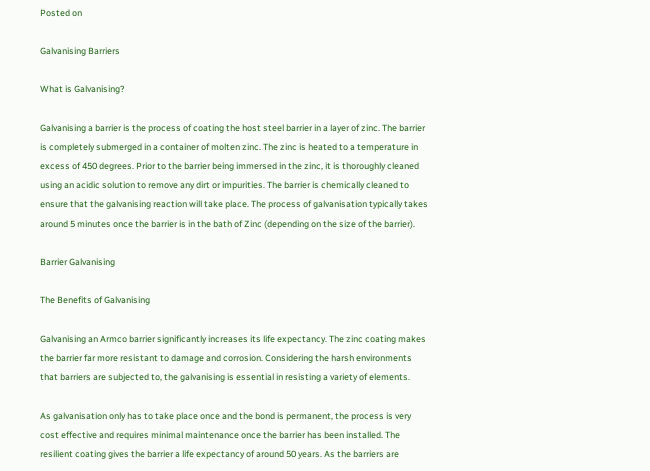Posted on

Galvanising Barriers

What is Galvanising?

Galvanising a barrier is the process of coating the host steel barrier in a layer of zinc. The barrier is completely submerged in a container of molten zinc. The zinc is heated to a temperature in excess of 450 degrees. Prior to the barrier being immersed in the zinc, it is thoroughly cleaned using an acidic solution to remove any dirt or impurities. The barrier is chemically cleaned to ensure that the galvanising reaction will take place. The process of galvanisation typically takes around 5 minutes once the barrier is in the bath of Zinc (depending on the size of the barrier).

Barrier Galvanising

The Benefits of Galvanising

Galvanising an Armco barrier significantly increases its life expectancy. The zinc coating makes the barrier far more resistant to damage and corrosion. Considering the harsh environments that barriers are subjected to, the galvanising is essential in resisting a variety of elements.

As galvanisation only has to take place once and the bond is permanent, the process is very cost effective and requires minimal maintenance once the barrier has been installed. The resilient coating gives the barrier a life expectancy of around 50 years. As the barriers are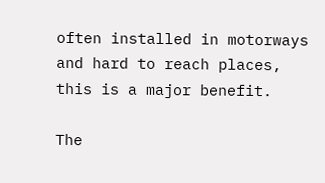often installed in motorways and hard to reach places, this is a major benefit.

The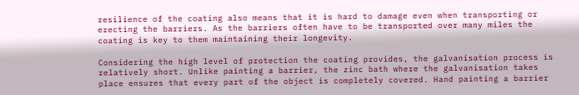resilience of the coating also means that it is hard to damage even when transporting or erecting the barriers. As the barriers often have to be transported over many miles the coating is key to them maintaining their longevity.

Considering the high level of protection the coating provides, the galvanisation process is relatively short. Unlike painting a barrier, the zinc bath where the galvanisation takes place ensures that every part of the object is completely covered. Hand painting a barrier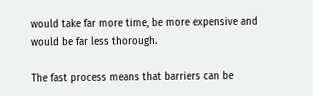would take far more time, be more expensive and would be far less thorough.

The fast process means that barriers can be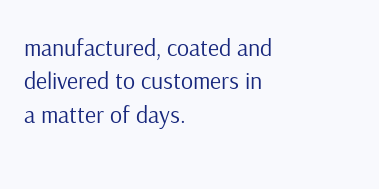manufactured, coated and delivered to customers in a matter of days.